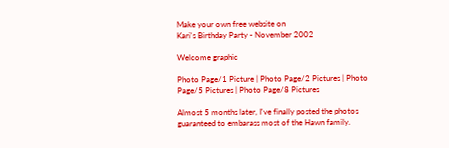Make your own free website on
Kari's Birthday Party - November 2002

Welcome graphic

Photo Page/1 Picture | Photo Page/2 Pictures | Photo Page/5 Pictures | Photo Page/8 Pictures

Almost 5 months later, I've finally posted the photos guaranteed to embarass most of the Hawn family.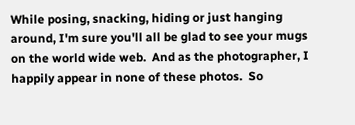While posing, snacking, hiding or just hanging around, I'm sure you'll all be glad to see your mugs on the world wide web.  And as the photographer, I happily appear in none of these photos.  So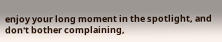enjoy your long moment in the spotlight, and don't bother complaining,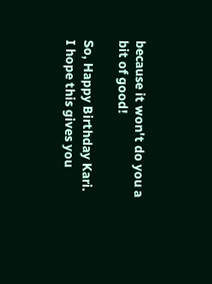because it won't do you a bit of good!

So, Happy Birthday Kari.  I hope this gives you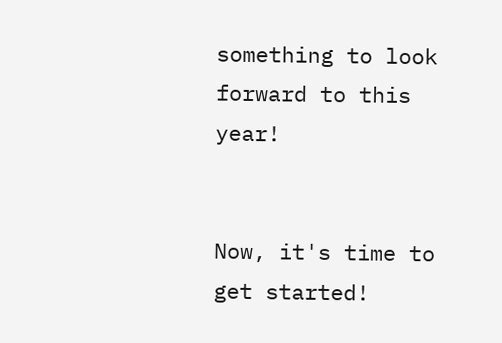something to look forward to this year!


Now, it's time to get started!